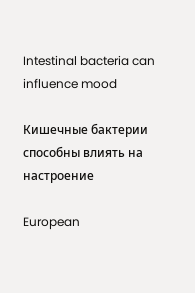Intestinal bacteria can influence mood

Кишечные бактерии способны влиять на настроение

European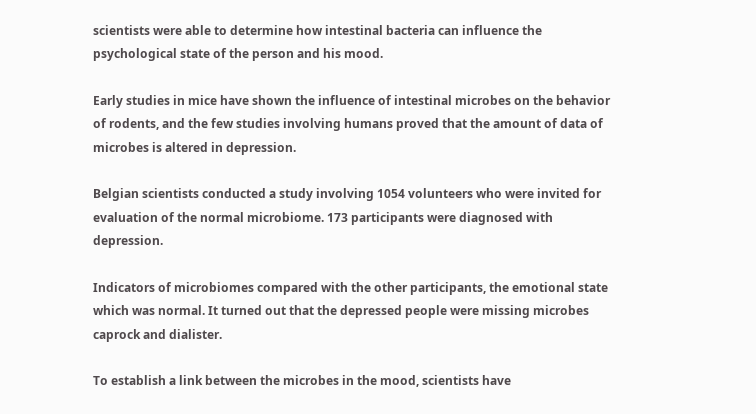scientists were able to determine how intestinal bacteria can influence the psychological state of the person and his mood.

Early studies in mice have shown the influence of intestinal microbes on the behavior of rodents, and the few studies involving humans proved that the amount of data of microbes is altered in depression.

Belgian scientists conducted a study involving 1054 volunteers who were invited for evaluation of the normal microbiome. 173 participants were diagnosed with depression.

Indicators of microbiomes compared with the other participants, the emotional state which was normal. It turned out that the depressed people were missing microbes caprock and dialister.

To establish a link between the microbes in the mood, scientists have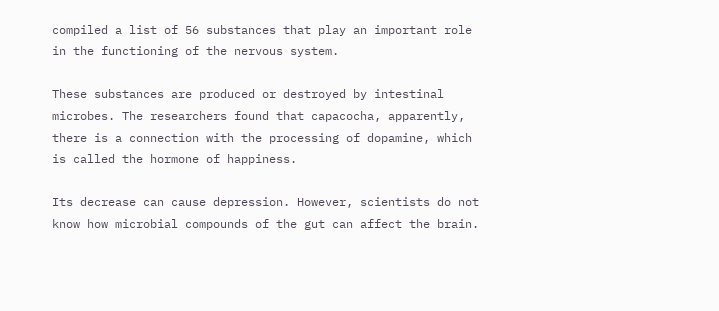compiled a list of 56 substances that play an important role in the functioning of the nervous system.

These substances are produced or destroyed by intestinal microbes. The researchers found that capacocha, apparently, there is a connection with the processing of dopamine, which is called the hormone of happiness.

Its decrease can cause depression. However, scientists do not know how microbial compounds of the gut can affect the brain.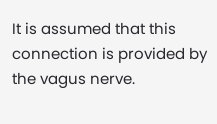It is assumed that this connection is provided by the vagus nerve.